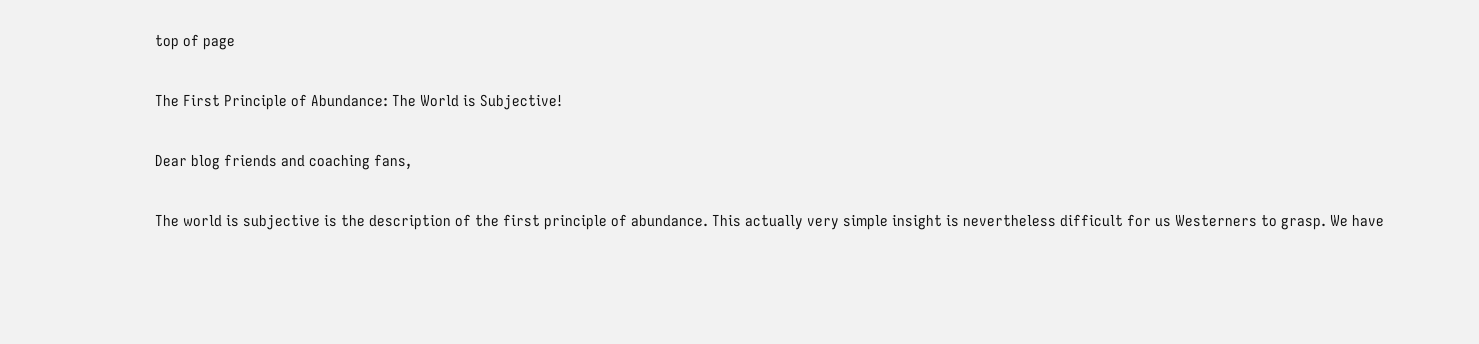top of page

The First Principle of Abundance: The World is Subjective!

Dear blog friends and coaching fans,

The world is subjective is the description of the first principle of abundance. This actually very simple insight is nevertheless difficult for us Westerners to grasp. We have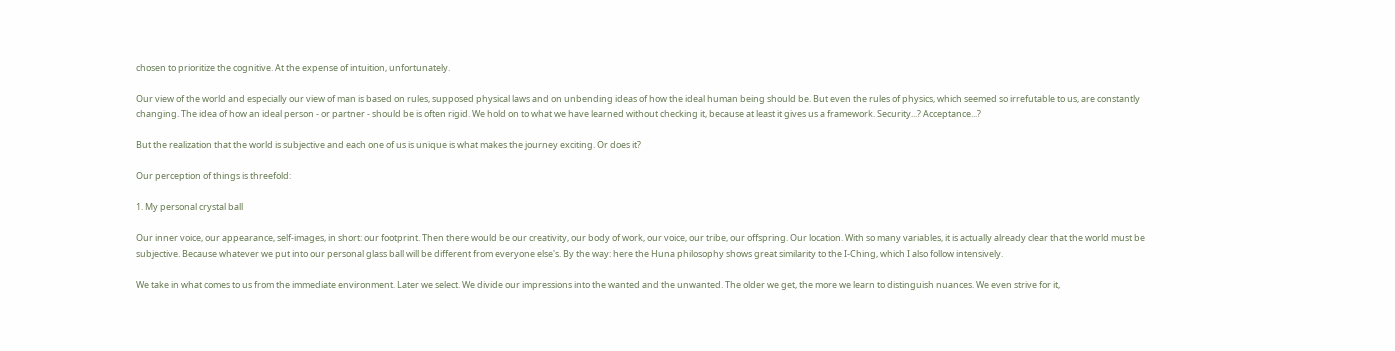chosen to prioritize the cognitive. At the expense of intuition, unfortunately.

Our view of the world and especially our view of man is based on rules, supposed physical laws and on unbending ideas of how the ideal human being should be. But even the rules of physics, which seemed so irrefutable to us, are constantly changing. The idea of how an ideal person - or partner - should be is often rigid. We hold on to what we have learned without checking it, because at least it gives us a framework. Security...? Acceptance...?

But the realization that the world is subjective and each one of us is unique is what makes the journey exciting. Or does it?

Our perception of things is threefold:

1. My personal crystal ball

Our inner voice, our appearance, self-images, in short: our footprint. Then there would be our creativity, our body of work, our voice, our tribe, our offspring. Our location. With so many variables, it is actually already clear that the world must be subjective. Because whatever we put into our personal glass ball will be different from everyone else's. By the way: here the Huna philosophy shows great similarity to the I-Ching, which I also follow intensively.

We take in what comes to us from the immediate environment. Later we select. We divide our impressions into the wanted and the unwanted. The older we get, the more we learn to distinguish nuances. We even strive for it,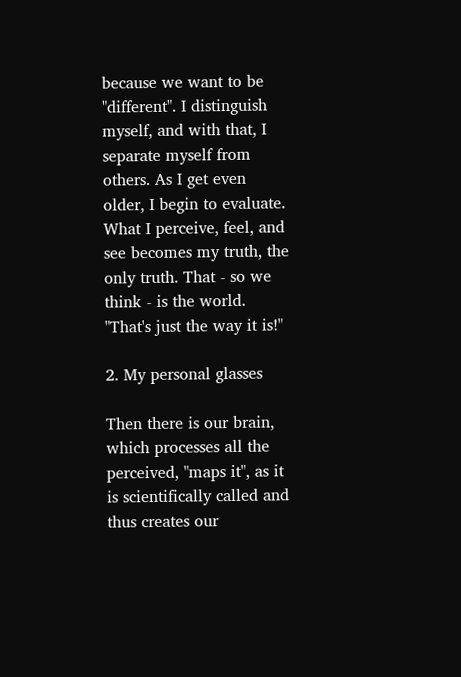because we want to be "different". I distinguish myself, and with that, I separate myself from others. As I get even older, I begin to evaluate. What I perceive, feel, and see becomes my truth, the only truth. That - so we think - is the world. "That's just the way it is!"

2. My personal glasses

Then there is our brain, which processes all the perceived, "maps it", as it is scientifically called and thus creates our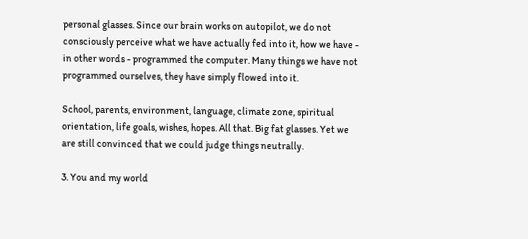personal glasses. Since our brain works on autopilot, we do not consciously perceive what we have actually fed into it, how we have - in other words - programmed the computer. Many things we have not programmed ourselves, they have simply flowed into it.

School, parents, environment, language, climate zone, spiritual orientation, life goals, wishes, hopes. All that. Big fat glasses. Yet we are still convinced that we could judge things neutrally.

3. You and my world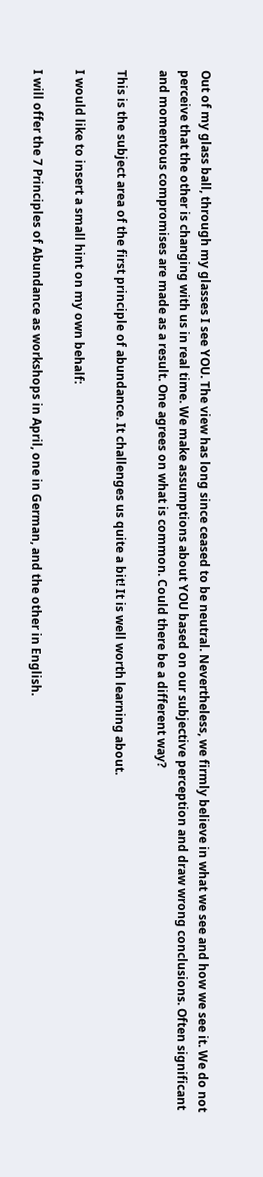Out of my glass ball, through my glasses I see YOU. The view has long since ceased to be neutral. Nevertheless, we firmly believe in what we see and how we see it. We do not perceive that the other is changing with us in real time. We make assumptions about YOU based on our subjective perception and draw wrong conclusions. Often significant and momentous compromises are made as a result. One agrees on what is common. Could there be a different way?

This is the subject area of the first principle of abundance. It challenges us quite a bit! It is well worth learning about.

I would like to insert a small hint on my own behalf:

I will offer the 7 Principles of Abundance as workshops in April, one in German, and the other in English.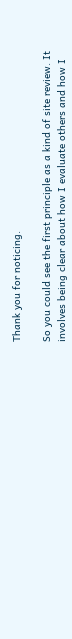Thank you for noticing.

So you could see the first principle as a kind of site review. It involves being clear about how I evaluate others and how I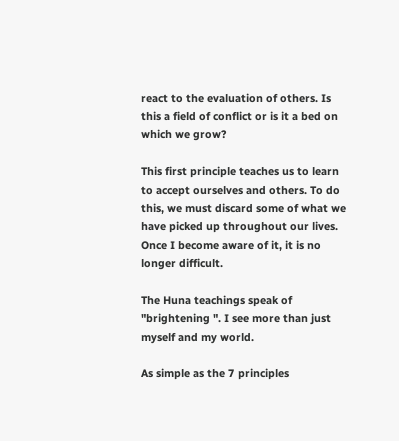react to the evaluation of others. Is this a field of conflict or is it a bed on which we grow?

This first principle teaches us to learn to accept ourselves and others. To do this, we must discard some of what we have picked up throughout our lives. Once I become aware of it, it is no longer difficult.

The Huna teachings speak of "brightening ". I see more than just myself and my world.

As simple as the 7 principles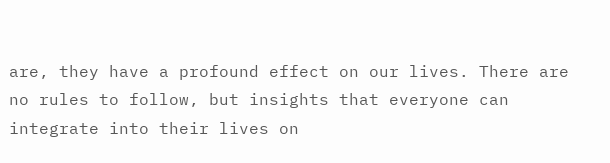are, they have a profound effect on our lives. There are no rules to follow, but insights that everyone can integrate into their lives on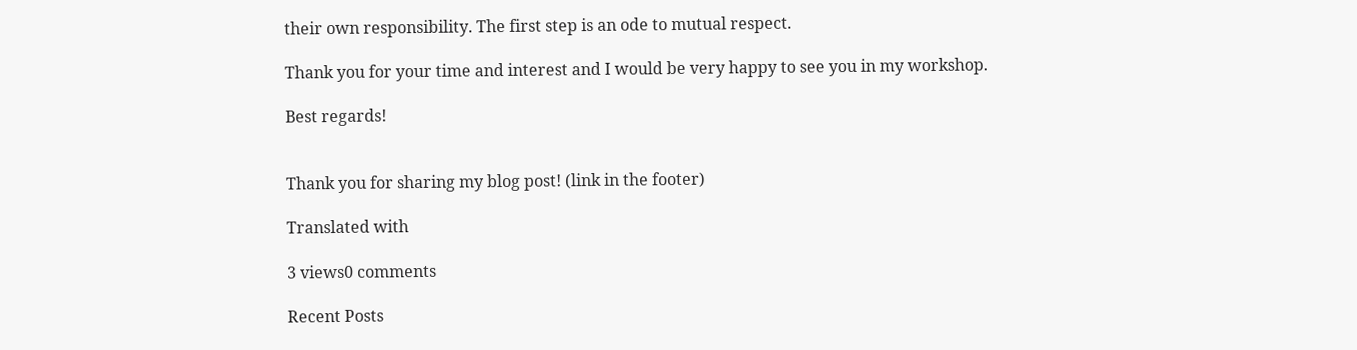their own responsibility. The first step is an ode to mutual respect.

Thank you for your time and interest and I would be very happy to see you in my workshop.

Best regards!


Thank you for sharing my blog post! (link in the footer)

Translated with

3 views0 comments

Recent Posts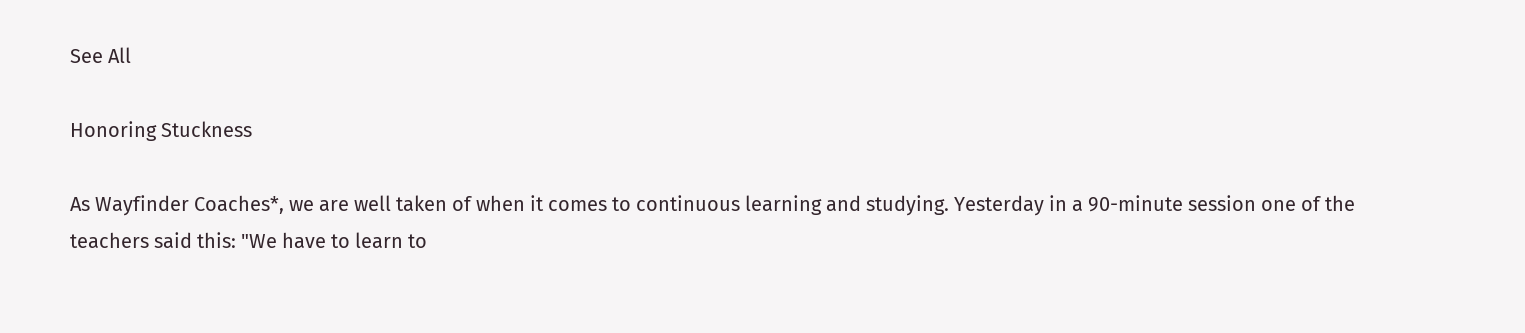See All

Honoring Stuckness

As Wayfinder Coaches*, we are well taken of when it comes to continuous learning and studying. Yesterday in a 90-minute session one of the teachers said this: "We have to learn to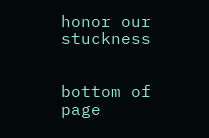honor our stuckness


bottom of page